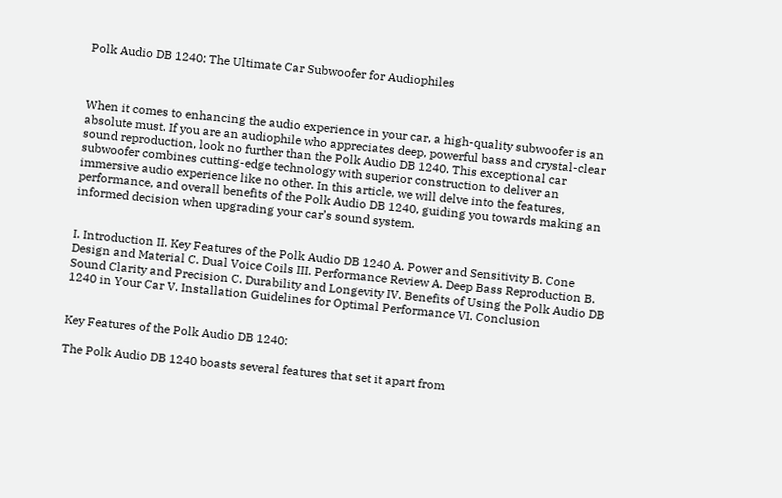Polk Audio DB 1240: The Ultimate Car Subwoofer for Audiophiles



When it comes to enhancing the audio experience in your car, a high-quality subwoofer is an absolute must. If you are an audiophile who appreciates deep, powerful bass and crystal-clear sound reproduction, look no further than the Polk Audio DB 1240. This exceptional car subwoofer combines cutting-edge technology with superior construction to deliver an immersive audio experience like no other. In this article, we will delve into the features, performance, and overall benefits of the Polk Audio DB 1240, guiding you towards making an informed decision when upgrading your car’s sound system.


I. Introduction II. Key Features of the Polk Audio DB 1240 A. Power and Sensitivity B. Cone Design and Material C. Dual Voice Coils III. Performance Review A. Deep Bass Reproduction B. Sound Clarity and Precision C. Durability and Longevity IV. Benefits of Using the Polk Audio DB 1240 in Your Car V. Installation Guidelines for Optimal Performance VI. Conclusion


Key Features of the Polk Audio DB 1240:

The Polk Audio DB 1240 boasts several features that set it apart from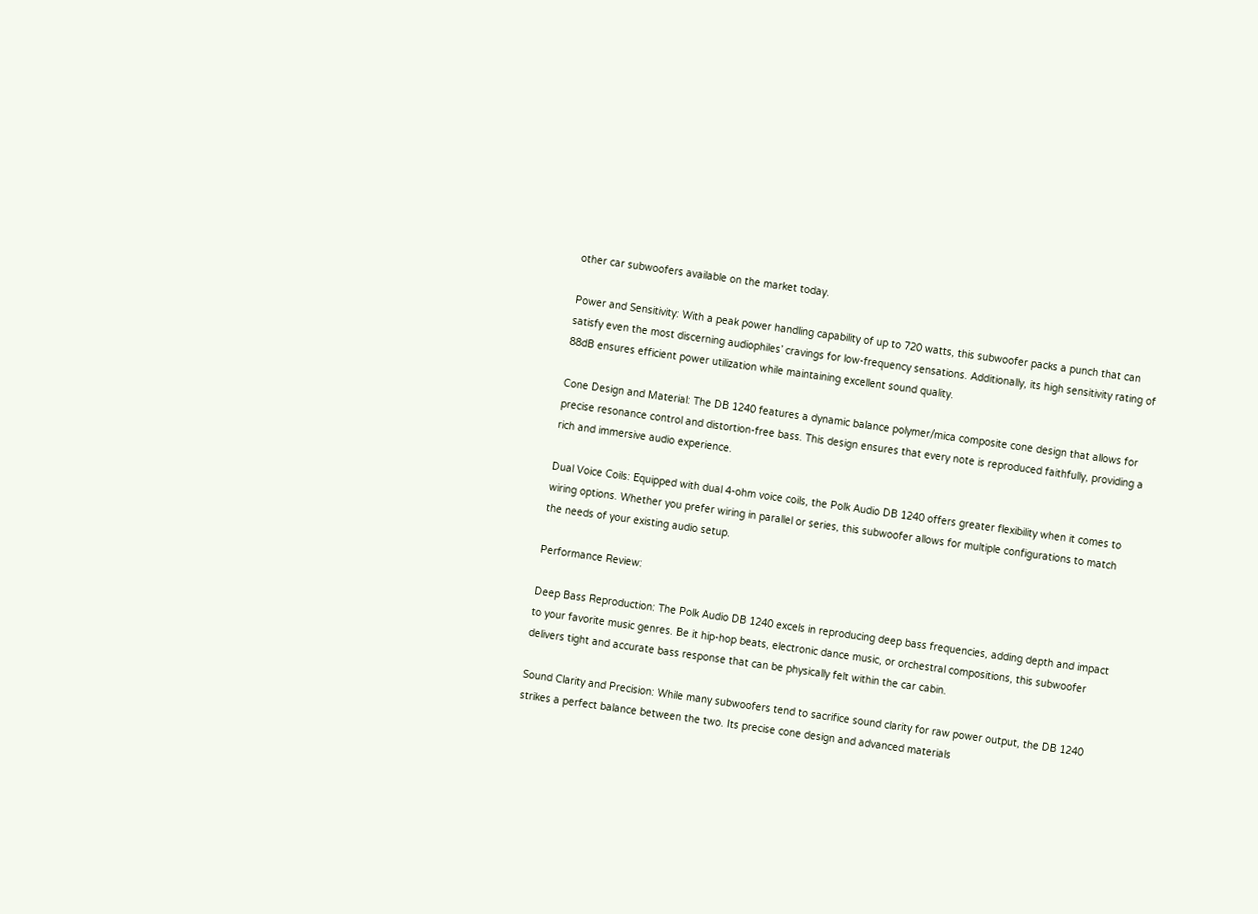other car subwoofers available on the market today.

Power and Sensitivity: With a peak power handling capability of up to 720 watts, this subwoofer packs a punch that can satisfy even the most discerning audiophiles’ cravings for low-frequency sensations. Additionally, its high sensitivity rating of 88dB ensures efficient power utilization while maintaining excellent sound quality.

Cone Design and Material: The DB 1240 features a dynamic balance polymer/mica composite cone design that allows for precise resonance control and distortion-free bass. This design ensures that every note is reproduced faithfully, providing a rich and immersive audio experience.

Dual Voice Coils: Equipped with dual 4-ohm voice coils, the Polk Audio DB 1240 offers greater flexibility when it comes to wiring options. Whether you prefer wiring in parallel or series, this subwoofer allows for multiple configurations to match the needs of your existing audio setup.

Performance Review:

Deep Bass Reproduction: The Polk Audio DB 1240 excels in reproducing deep bass frequencies, adding depth and impact to your favorite music genres. Be it hip-hop beats, electronic dance music, or orchestral compositions, this subwoofer delivers tight and accurate bass response that can be physically felt within the car cabin.

Sound Clarity and Precision: While many subwoofers tend to sacrifice sound clarity for raw power output, the DB 1240 strikes a perfect balance between the two. Its precise cone design and advanced materials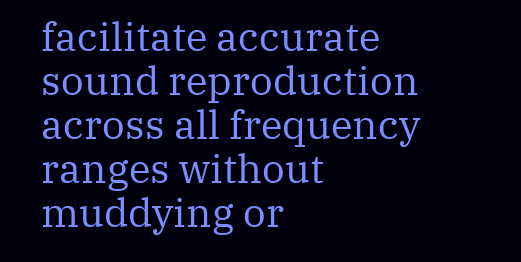facilitate accurate sound reproduction across all frequency ranges without muddying or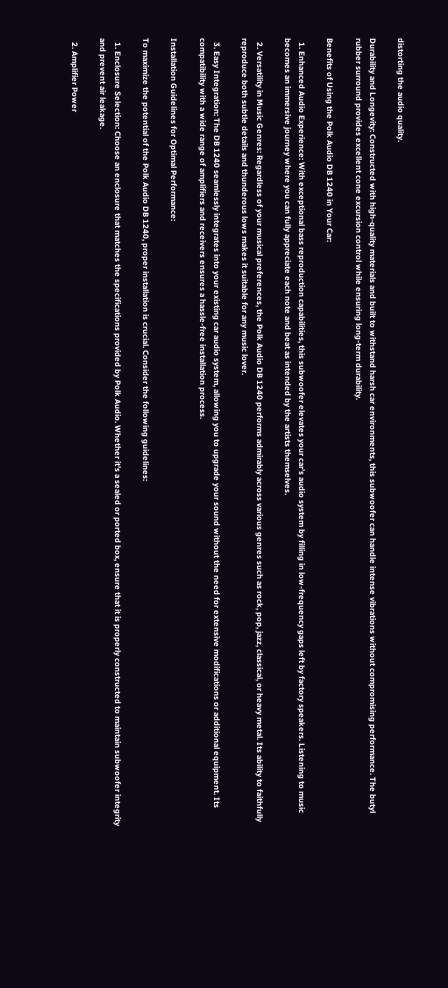distorting the audio quality.

Durability and Longevity: Constructed with high-quality materials and built to withstand harsh car environments, this subwoofer can handle intense vibrations without compromising performance. The butyl rubber surround provides excellent cone excursion control while ensuring long-term durability.

Benefits of Using the Polk Audio DB 1240 in Your Car:

  1. Enhanced Audio Experience: With exceptional bass reproduction capabilities, this subwoofer elevates your car’s audio system by filling in low-frequency gaps left by factory speakers. Listening to music becomes an immersive journey where you can fully appreciate each note and beat as intended by the artists themselves.

  2. Versatility in Music Genres: Regardless of your musical preferences, the Polk Audio DB 1240 performs admirably across various genres such as rock, pop, jazz, classical, or heavy metal. Its ability to faithfully reproduce both subtle details and thunderous lows makes it suitable for any music lover.

  3. Easy Integration: The DB 1240 seamlessly integrates into your existing car audio system, allowing you to upgrade your sound without the need for extensive modifications or additional equipment. Its compatibility with a wide range of amplifiers and receivers ensures a hassle-free installation process.

Installation Guidelines for Optimal Performance:

To maximize the potential of the Polk Audio DB 1240, proper installation is crucial. Consider the following guidelines:

  1. Enclosure Selection: Choose an enclosure that matches the specifications provided by Polk Audio. Whether it’s a sealed or ported box, ensure that it is properly constructed to maintain subwoofer integrity and prevent air leakage.

  2. Amplifier Power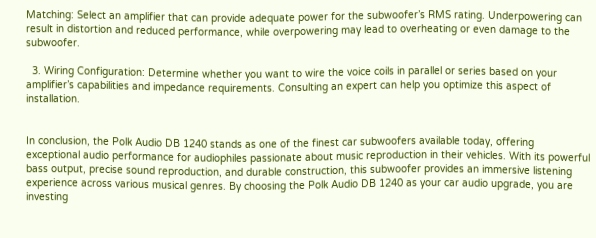Matching: Select an amplifier that can provide adequate power for the subwoofer’s RMS rating. Underpowering can result in distortion and reduced performance, while overpowering may lead to overheating or even damage to the subwoofer.

  3. Wiring Configuration: Determine whether you want to wire the voice coils in parallel or series based on your amplifier’s capabilities and impedance requirements. Consulting an expert can help you optimize this aspect of installation.


In conclusion, the Polk Audio DB 1240 stands as one of the finest car subwoofers available today, offering exceptional audio performance for audiophiles passionate about music reproduction in their vehicles. With its powerful bass output, precise sound reproduction, and durable construction, this subwoofer provides an immersive listening experience across various musical genres. By choosing the Polk Audio DB 1240 as your car audio upgrade, you are investing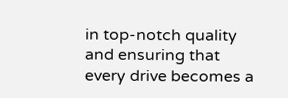in top-notch quality and ensuring that every drive becomes a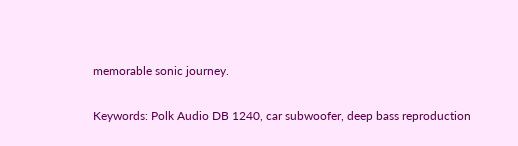memorable sonic journey.

Keywords: Polk Audio DB 1240, car subwoofer, deep bass reproduction